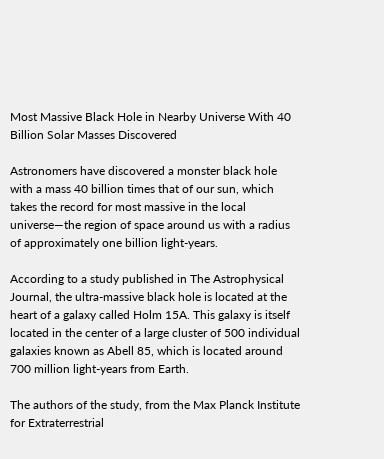Most Massive Black Hole in Nearby Universe With 40 Billion Solar Masses Discovered

Astronomers have discovered a monster black hole with a mass 40 billion times that of our sun, which takes the record for most massive in the local universe—the region of space around us with a radius of approximately one billion light-years.

According to a study published in The Astrophysical Journal, the ultra-massive black hole is located at the heart of a galaxy called Holm 15A. This galaxy is itself located in the center of a large cluster of 500 individual galaxies known as Abell 85, which is located around 700 million light-years from Earth.

The authors of the study, from the Max Planck Institute for Extraterrestrial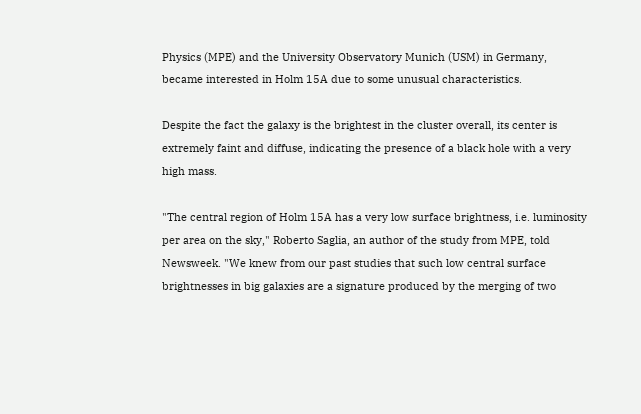Physics (MPE) and the University Observatory Munich (USM) in Germany, became interested in Holm 15A due to some unusual characteristics.

Despite the fact the galaxy is the brightest in the cluster overall, its center is extremely faint and diffuse, indicating the presence of a black hole with a very high mass.

"The central region of Holm 15A has a very low surface brightness, i.e. luminosity per area on the sky," Roberto Saglia, an author of the study from MPE, told Newsweek. "We knew from our past studies that such low central surface brightnesses in big galaxies are a signature produced by the merging of two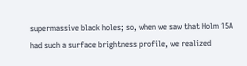supermassive black holes; so, when we saw that Holm 15A had such a surface brightness profile, we realized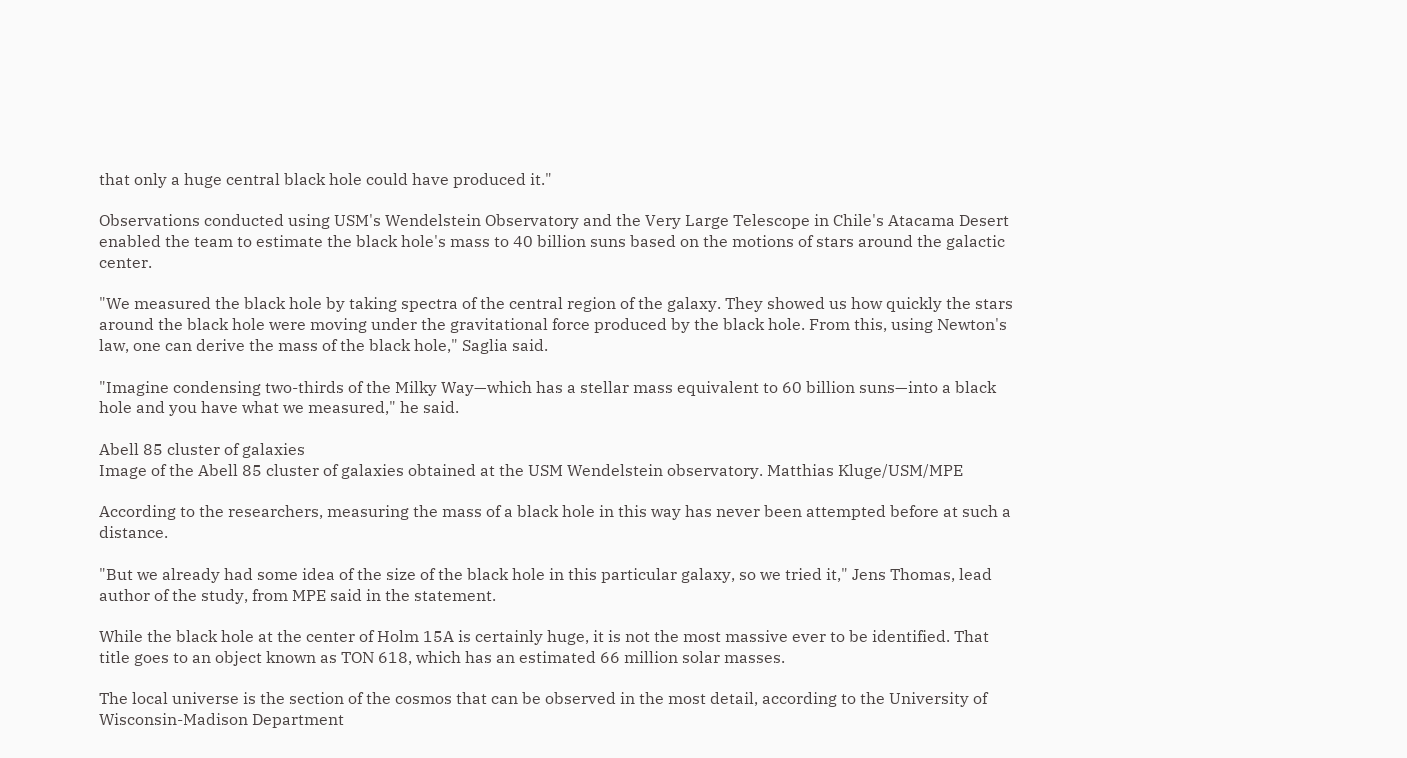that only a huge central black hole could have produced it."

Observations conducted using USM's Wendelstein Observatory and the Very Large Telescope in Chile's Atacama Desert enabled the team to estimate the black hole's mass to 40 billion suns based on the motions of stars around the galactic center.

"We measured the black hole by taking spectra of the central region of the galaxy. They showed us how quickly the stars around the black hole were moving under the gravitational force produced by the black hole. From this, using Newton's law, one can derive the mass of the black hole," Saglia said.

"Imagine condensing two-thirds of the Milky Way—which has a stellar mass equivalent to 60 billion suns—into a black hole and you have what we measured," he said.

Abell 85 cluster of galaxies
Image of the Abell 85 cluster of galaxies obtained at the USM Wendelstein observatory. Matthias Kluge/USM/MPE

According to the researchers, measuring the mass of a black hole in this way has never been attempted before at such a distance.

"But we already had some idea of the size of the black hole in this particular galaxy, so we tried it," Jens Thomas, lead author of the study, from MPE said in the statement.

While the black hole at the center of Holm 15A is certainly huge, it is not the most massive ever to be identified. That title goes to an object known as TON 618, which has an estimated 66 million solar masses.

The local universe is the section of the cosmos that can be observed in the most detail, according to the University of Wisconsin-Madison Department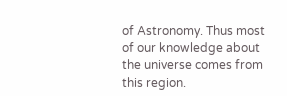of Astronomy. Thus most of our knowledge about the universe comes from this region.